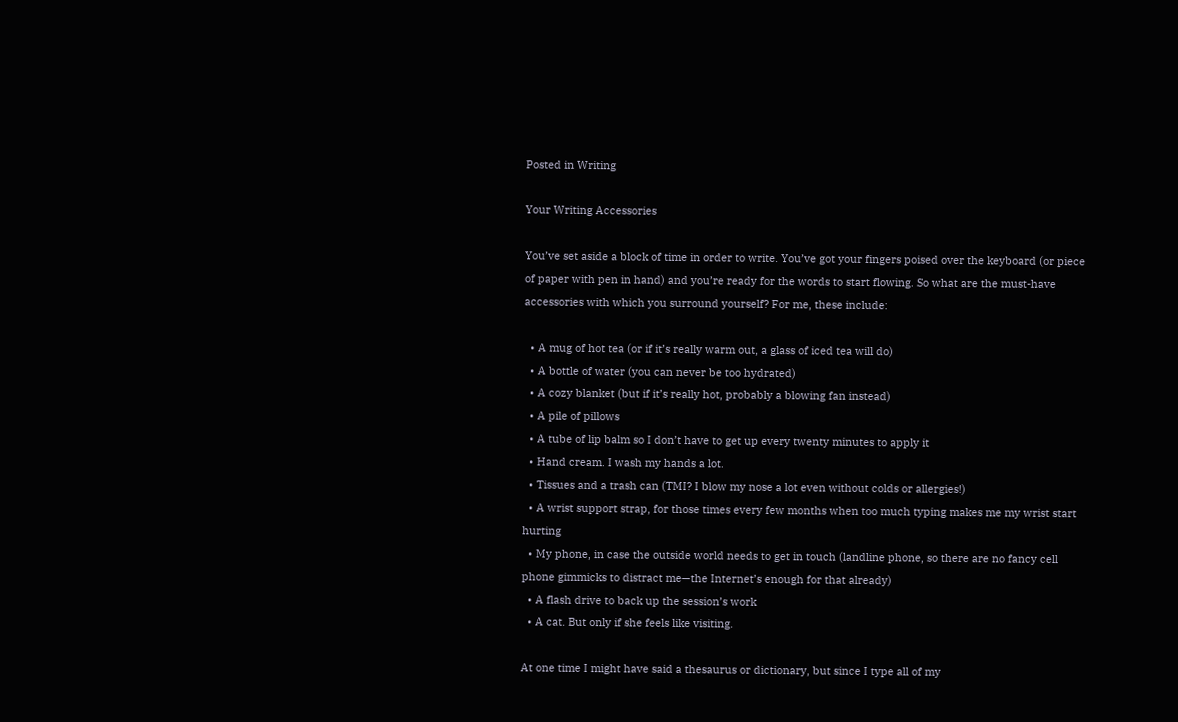Posted in Writing

Your Writing Accessories

You’ve set aside a block of time in order to write. You’ve got your fingers poised over the keyboard (or piece of paper with pen in hand) and you’re ready for the words to start flowing. So what are the must-have accessories with which you surround yourself? For me, these include:

  • A mug of hot tea (or if it’s really warm out, a glass of iced tea will do)
  • A bottle of water (you can never be too hydrated)
  • A cozy blanket (but if it’s really hot, probably a blowing fan instead)
  • A pile of pillows
  • A tube of lip balm so I don’t have to get up every twenty minutes to apply it
  • Hand cream. I wash my hands a lot.
  • Tissues and a trash can (TMI? I blow my nose a lot even without colds or allergies!)
  • A wrist support strap, for those times every few months when too much typing makes me my wrist start hurting
  • My phone, in case the outside world needs to get in touch (landline phone, so there are no fancy cell phone gimmicks to distract me—the Internet’s enough for that already)
  • A flash drive to back up the session’s work
  • A cat. But only if she feels like visiting.

At one time I might have said a thesaurus or dictionary, but since I type all of my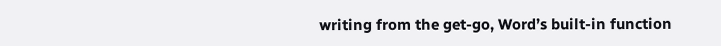writing from the get-go, Word’s built-in function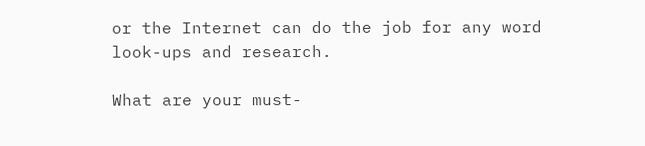or the Internet can do the job for any word look-ups and research.

What are your must-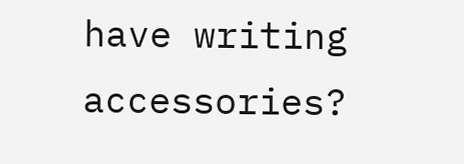have writing accessories?